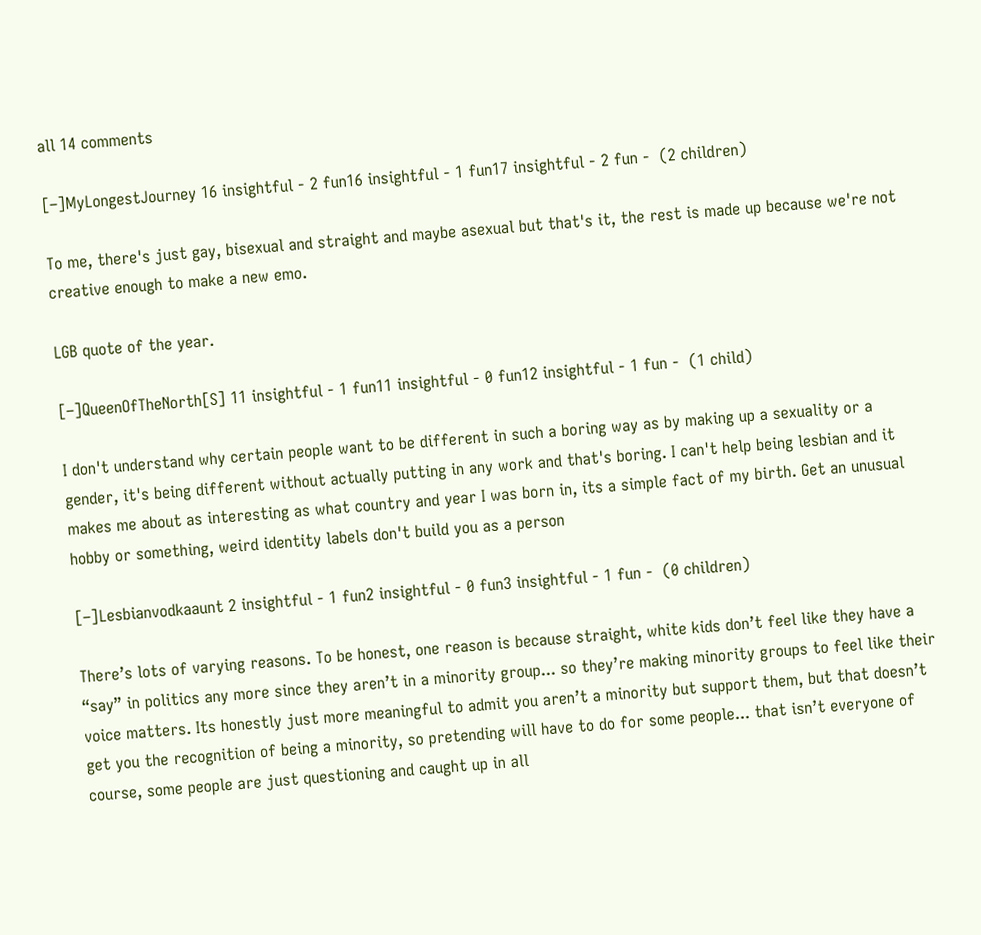all 14 comments

[–]MyLongestJourney 16 insightful - 2 fun16 insightful - 1 fun17 insightful - 2 fun -  (2 children)

To me, there's just gay, bisexual and straight and maybe asexual but that's it, the rest is made up because we're not creative enough to make a new emo.

LGB quote of the year.

[–]QueenOfTheNorth[S] 11 insightful - 1 fun11 insightful - 0 fun12 insightful - 1 fun -  (1 child)

I don't understand why certain people want to be different in such a boring way as by making up a sexuality or a gender, it's being different without actually putting in any work and that's boring. I can't help being lesbian and it makes me about as interesting as what country and year I was born in, its a simple fact of my birth. Get an unusual hobby or something, weird identity labels don't build you as a person

[–]Lesbianvodkaaunt 2 insightful - 1 fun2 insightful - 0 fun3 insightful - 1 fun -  (0 children)

There’s lots of varying reasons. To be honest, one reason is because straight, white kids don’t feel like they have a “say” in politics any more since they aren’t in a minority group... so they’re making minority groups to feel like their voice matters. Its honestly just more meaningful to admit you aren’t a minority but support them, but that doesn’t get you the recognition of being a minority, so pretending will have to do for some people... that isn’t everyone of course, some people are just questioning and caught up in all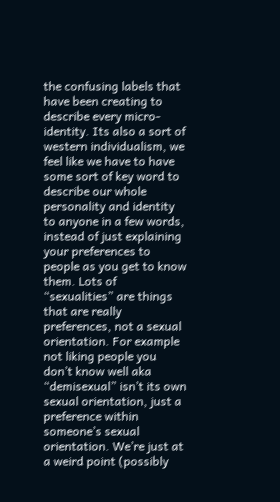the confusing labels that have been creating to describe every micro-identity. Its also a sort of western individualism, we feel like we have to have some sort of key word to describe our whole personality and identity to anyone in a few words, instead of just explaining your preferences to people as you get to know them. Lots of “sexualities” are things that are really preferences, not a sexual orientation. For example not liking people you don’t know well aka “demisexual” isn’t its own sexual orientation, just a preference within someone’s sexual orientation. We’re just at a weird point (possibly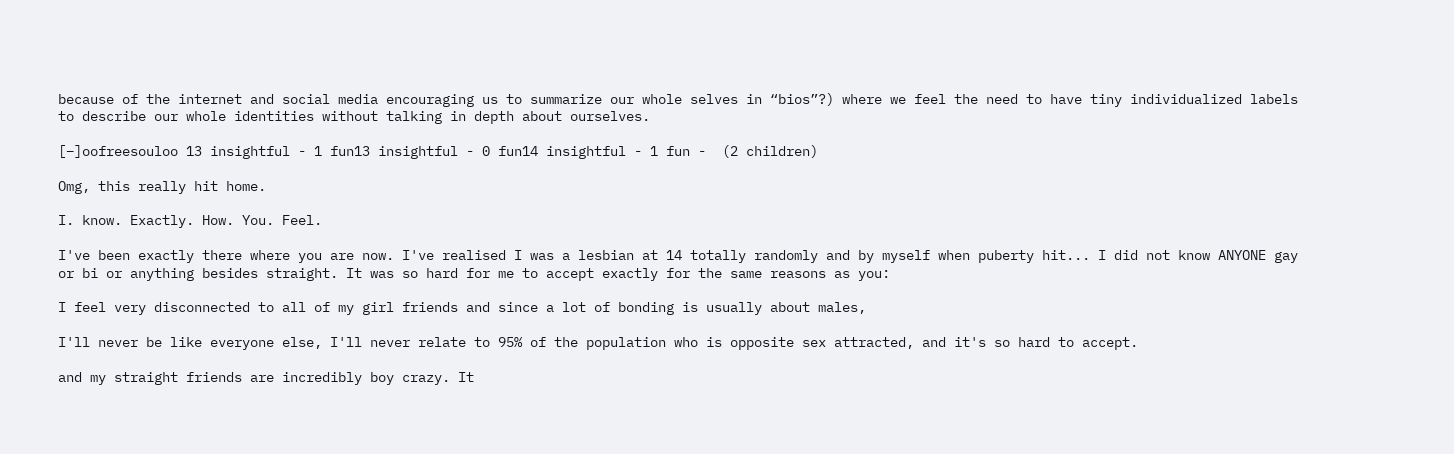because of the internet and social media encouraging us to summarize our whole selves in “bios”?) where we feel the need to have tiny individualized labels to describe our whole identities without talking in depth about ourselves.

[–]oofreesouloo 13 insightful - 1 fun13 insightful - 0 fun14 insightful - 1 fun -  (2 children)

Omg, this really hit home.

I. know. Exactly. How. You. Feel.

I've been exactly there where you are now. I've realised I was a lesbian at 14 totally randomly and by myself when puberty hit... I did not know ANYONE gay or bi or anything besides straight. It was so hard for me to accept exactly for the same reasons as you:

I feel very disconnected to all of my girl friends and since a lot of bonding is usually about males,

I'll never be like everyone else, I'll never relate to 95% of the population who is opposite sex attracted, and it's so hard to accept.

and my straight friends are incredibly boy crazy. It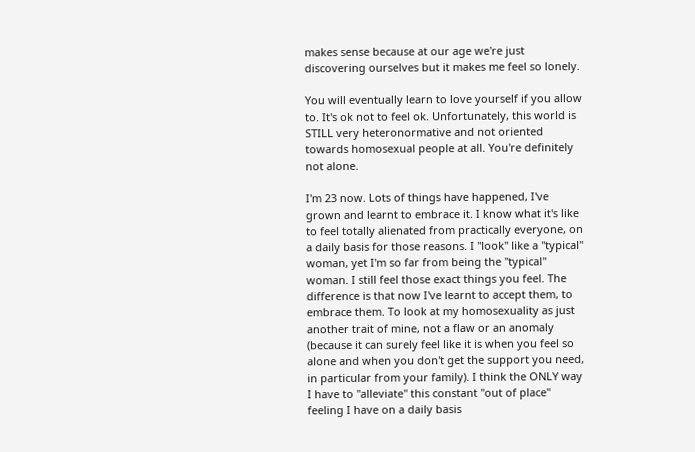makes sense because at our age we're just discovering ourselves but it makes me feel so lonely.

You will eventually learn to love yourself if you allow to. It's ok not to feel ok. Unfortunately, this world is STILL very heteronormative and not oriented towards homosexual people at all. You're definitely not alone.

I'm 23 now. Lots of things have happened, I've grown and learnt to embrace it. I know what it's like to feel totally alienated from practically everyone, on a daily basis for those reasons. I "look" like a "typical" woman, yet I'm so far from being the "typical" woman. I still feel those exact things you feel. The difference is that now I've learnt to accept them, to embrace them. To look at my homosexuality as just another trait of mine, not a flaw or an anomaly (because it can surely feel like it is when you feel so alone and when you don't get the support you need, in particular from your family). I think the ONLY way I have to "alleviate" this constant "out of place" feeling I have on a daily basis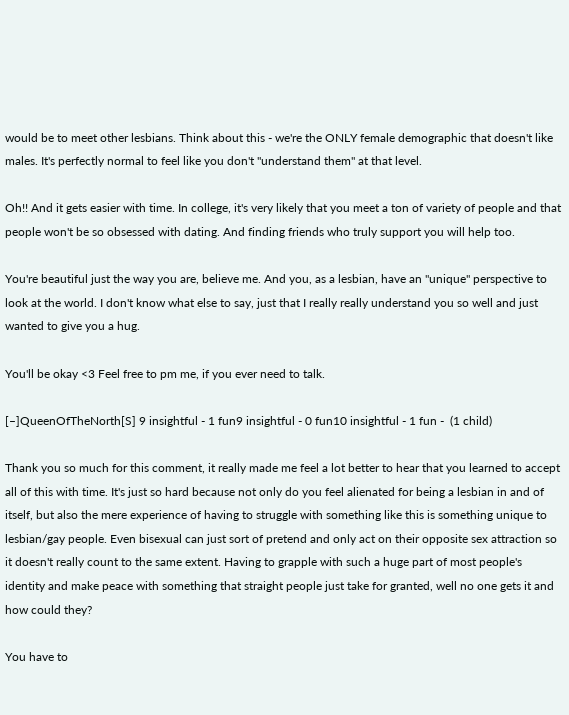would be to meet other lesbians. Think about this - we're the ONLY female demographic that doesn't like males. It's perfectly normal to feel like you don't "understand them" at that level.

Oh!! And it gets easier with time. In college, it's very likely that you meet a ton of variety of people and that people won't be so obsessed with dating. And finding friends who truly support you will help too.

You're beautiful just the way you are, believe me. And you, as a lesbian, have an "unique" perspective to look at the world. I don't know what else to say, just that I really really understand you so well and just wanted to give you a hug.

You'll be okay <3 Feel free to pm me, if you ever need to talk.

[–]QueenOfTheNorth[S] 9 insightful - 1 fun9 insightful - 0 fun10 insightful - 1 fun -  (1 child)

Thank you so much for this comment, it really made me feel a lot better to hear that you learned to accept all of this with time. It's just so hard because not only do you feel alienated for being a lesbian in and of itself, but also the mere experience of having to struggle with something like this is something unique to lesbian/gay people. Even bisexual can just sort of pretend and only act on their opposite sex attraction so it doesn't really count to the same extent. Having to grapple with such a huge part of most people's identity and make peace with something that straight people just take for granted, well no one gets it and how could they?

You have to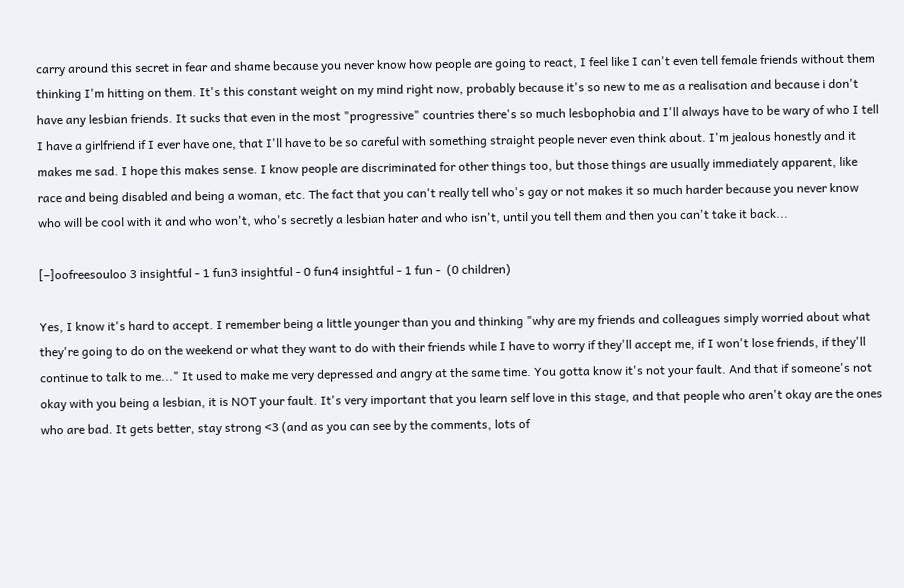carry around this secret in fear and shame because you never know how people are going to react, I feel like I can't even tell female friends without them thinking I'm hitting on them. It's this constant weight on my mind right now, probably because it's so new to me as a realisation and because i don't have any lesbian friends. It sucks that even in the most "progressive" countries there's so much lesbophobia and I'll always have to be wary of who I tell I have a girlfriend if I ever have one, that I'll have to be so careful with something straight people never even think about. I'm jealous honestly and it makes me sad. I hope this makes sense. I know people are discriminated for other things too, but those things are usually immediately apparent, like race and being disabled and being a woman, etc. The fact that you can't really tell who's gay or not makes it so much harder because you never know who will be cool with it and who won't, who's secretly a lesbian hater and who isn't, until you tell them and then you can't take it back...

[–]oofreesouloo 3 insightful - 1 fun3 insightful - 0 fun4 insightful - 1 fun -  (0 children)

Yes, I know it's hard to accept. I remember being a little younger than you and thinking "why are my friends and colleagues simply worried about what they're going to do on the weekend or what they want to do with their friends while I have to worry if they'll accept me, if I won't lose friends, if they'll continue to talk to me..." It used to make me very depressed and angry at the same time. You gotta know it's not your fault. And that if someone's not okay with you being a lesbian, it is NOT your fault. It's very important that you learn self love in this stage, and that people who aren't okay are the ones who are bad. It gets better, stay strong <3 (and as you can see by the comments, lots of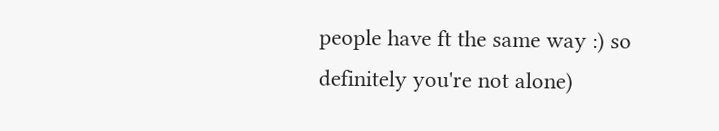people have ft the same way :) so definitely you're not alone)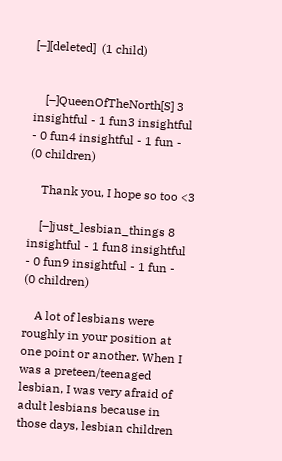[–][deleted]  (1 child)


    [–]QueenOfTheNorth[S] 3 insightful - 1 fun3 insightful - 0 fun4 insightful - 1 fun -  (0 children)

    Thank you, I hope so too <3

    [–]just_lesbian_things 8 insightful - 1 fun8 insightful - 0 fun9 insightful - 1 fun -  (0 children)

    A lot of lesbians were roughly in your position at one point or another. When I was a preteen/teenaged lesbian, I was very afraid of adult lesbians because in those days, lesbian children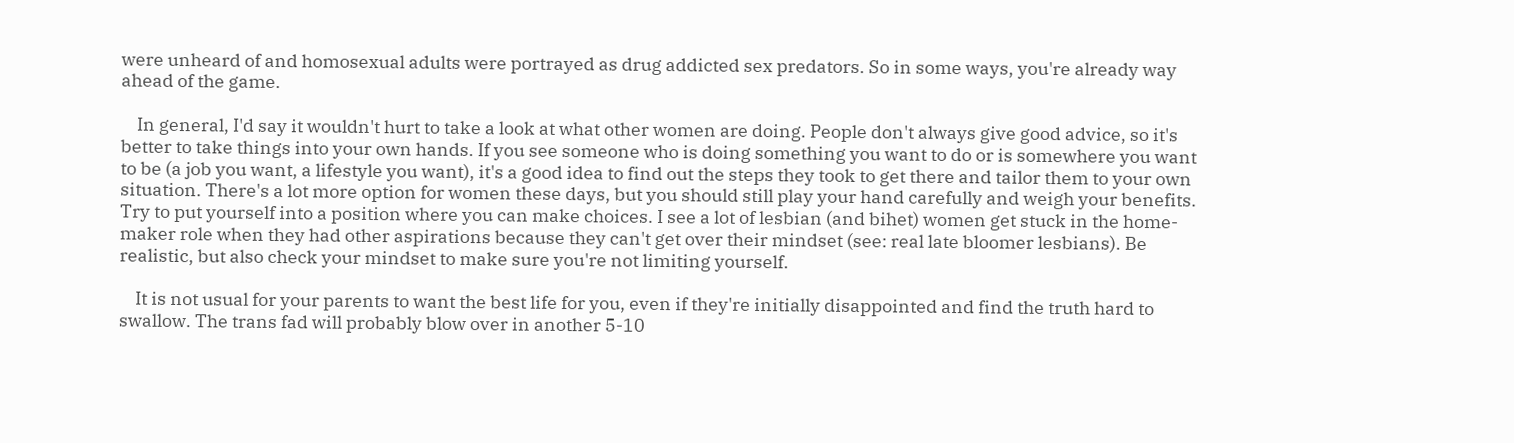were unheard of and homosexual adults were portrayed as drug addicted sex predators. So in some ways, you're already way ahead of the game.

    In general, I'd say it wouldn't hurt to take a look at what other women are doing. People don't always give good advice, so it's better to take things into your own hands. If you see someone who is doing something you want to do or is somewhere you want to be (a job you want, a lifestyle you want), it's a good idea to find out the steps they took to get there and tailor them to your own situation. There's a lot more option for women these days, but you should still play your hand carefully and weigh your benefits. Try to put yourself into a position where you can make choices. I see a lot of lesbian (and bihet) women get stuck in the home-maker role when they had other aspirations because they can't get over their mindset (see: real late bloomer lesbians). Be realistic, but also check your mindset to make sure you're not limiting yourself.

    It is not usual for your parents to want the best life for you, even if they're initially disappointed and find the truth hard to swallow. The trans fad will probably blow over in another 5-10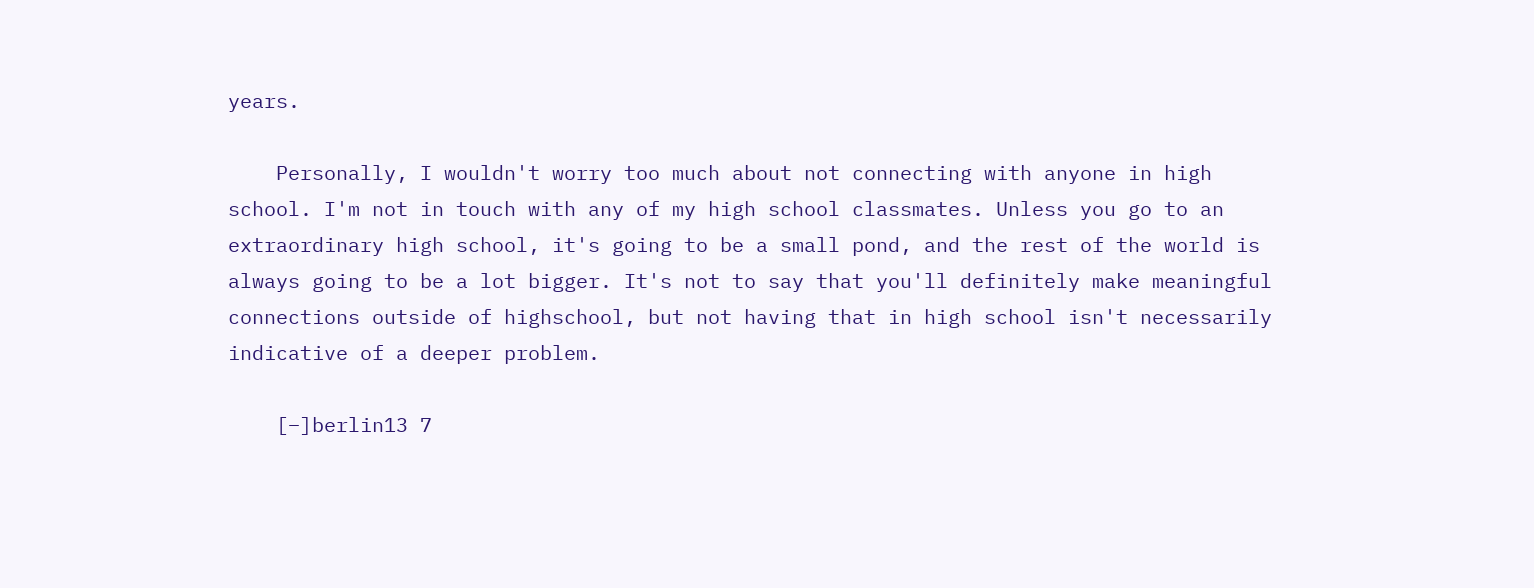years.

    Personally, I wouldn't worry too much about not connecting with anyone in high school. I'm not in touch with any of my high school classmates. Unless you go to an extraordinary high school, it's going to be a small pond, and the rest of the world is always going to be a lot bigger. It's not to say that you'll definitely make meaningful connections outside of highschool, but not having that in high school isn't necessarily indicative of a deeper problem.

    [–]berlin13 7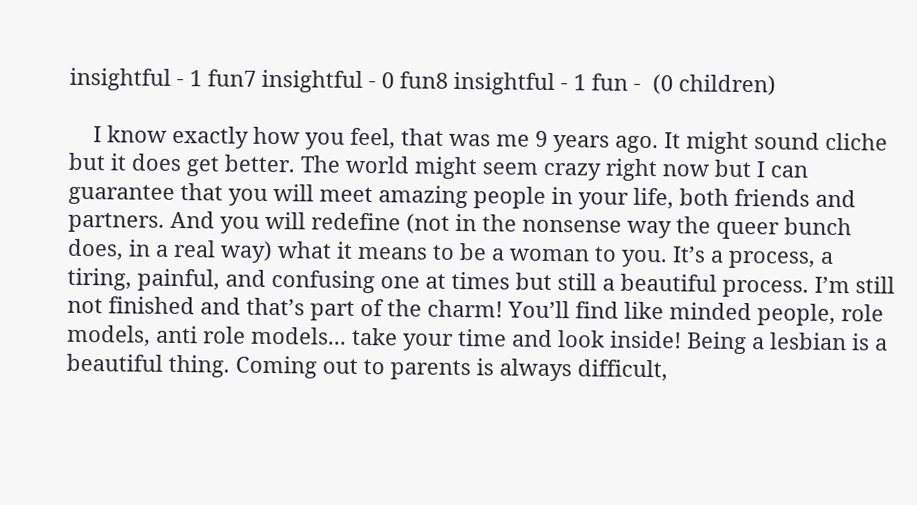insightful - 1 fun7 insightful - 0 fun8 insightful - 1 fun -  (0 children)

    I know exactly how you feel, that was me 9 years ago. It might sound cliche but it does get better. The world might seem crazy right now but I can guarantee that you will meet amazing people in your life, both friends and partners. And you will redefine (not in the nonsense way the queer bunch does, in a real way) what it means to be a woman to you. It’s a process, a tiring, painful, and confusing one at times but still a beautiful process. I’m still not finished and that’s part of the charm! You’ll find like minded people, role models, anti role models... take your time and look inside! Being a lesbian is a beautiful thing. Coming out to parents is always difficult,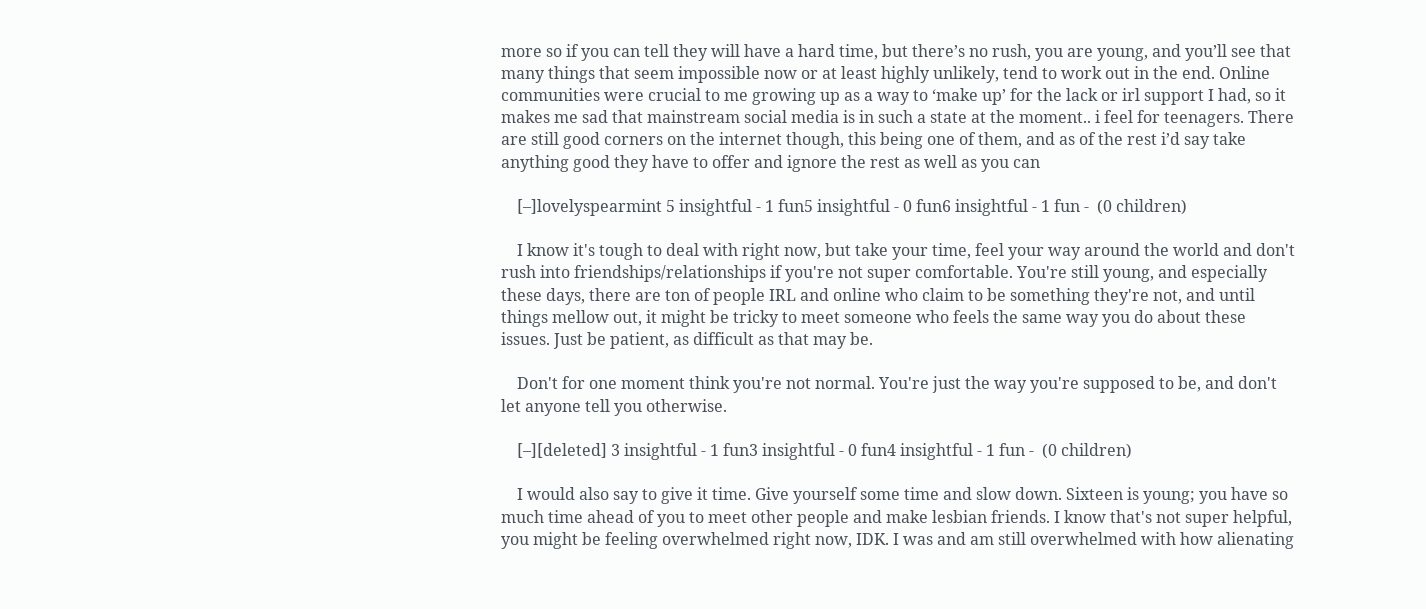more so if you can tell they will have a hard time, but there’s no rush, you are young, and you’ll see that many things that seem impossible now or at least highly unlikely, tend to work out in the end. Online communities were crucial to me growing up as a way to ‘make up’ for the lack or irl support I had, so it makes me sad that mainstream social media is in such a state at the moment.. i feel for teenagers. There are still good corners on the internet though, this being one of them, and as of the rest i’d say take anything good they have to offer and ignore the rest as well as you can

    [–]lovelyspearmint 5 insightful - 1 fun5 insightful - 0 fun6 insightful - 1 fun -  (0 children)

    I know it's tough to deal with right now, but take your time, feel your way around the world and don't rush into friendships/relationships if you're not super comfortable. You're still young, and especially these days, there are ton of people IRL and online who claim to be something they're not, and until things mellow out, it might be tricky to meet someone who feels the same way you do about these issues. Just be patient, as difficult as that may be.

    Don't for one moment think you're not normal. You're just the way you're supposed to be, and don't let anyone tell you otherwise.

    [–][deleted] 3 insightful - 1 fun3 insightful - 0 fun4 insightful - 1 fun -  (0 children)

    I would also say to give it time. Give yourself some time and slow down. Sixteen is young; you have so much time ahead of you to meet other people and make lesbian friends. I know that's not super helpful, you might be feeling overwhelmed right now, IDK. I was and am still overwhelmed with how alienating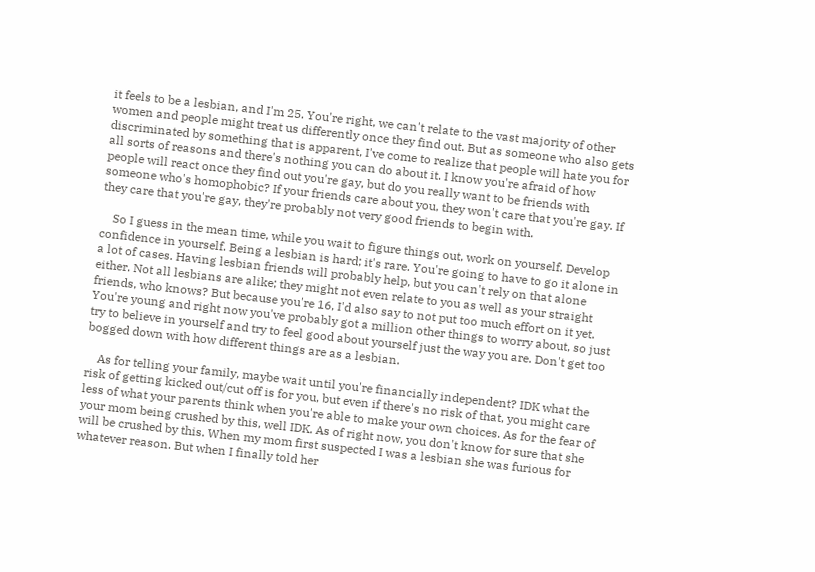it feels to be a lesbian, and I'm 25. You're right, we can't relate to the vast majority of other women and people might treat us differently once they find out. But as someone who also gets discriminated by something that is apparent, I've come to realize that people will hate you for all sorts of reasons and there's nothing you can do about it. I know you're afraid of how people will react once they find out you're gay, but do you really want to be friends with someone who's homophobic? If your friends care about you, they won't care that you're gay. If they care that you're gay, they're probably not very good friends to begin with.

    So I guess in the mean time, while you wait to figure things out, work on yourself. Develop confidence in yourself. Being a lesbian is hard; it's rare. You're going to have to go it alone in a lot of cases. Having lesbian friends will probably help, but you can't rely on that alone either. Not all lesbians are alike; they might not even relate to you as well as your straight friends, who knows? But because you're 16, I'd also say to not put too much effort on it yet. You're young and right now you've probably got a million other things to worry about, so just try to believe in yourself and try to feel good about yourself just the way you are. Don't get too bogged down with how different things are as a lesbian.

    As for telling your family, maybe wait until you're financially independent? IDK what the risk of getting kicked out/cut off is for you, but even if there's no risk of that, you might care less of what your parents think when you're able to make your own choices. As for the fear of your mom being crushed by this, well IDK. As of right now, you don't know for sure that she will be crushed by this. When my mom first suspected I was a lesbian she was furious for whatever reason. But when I finally told her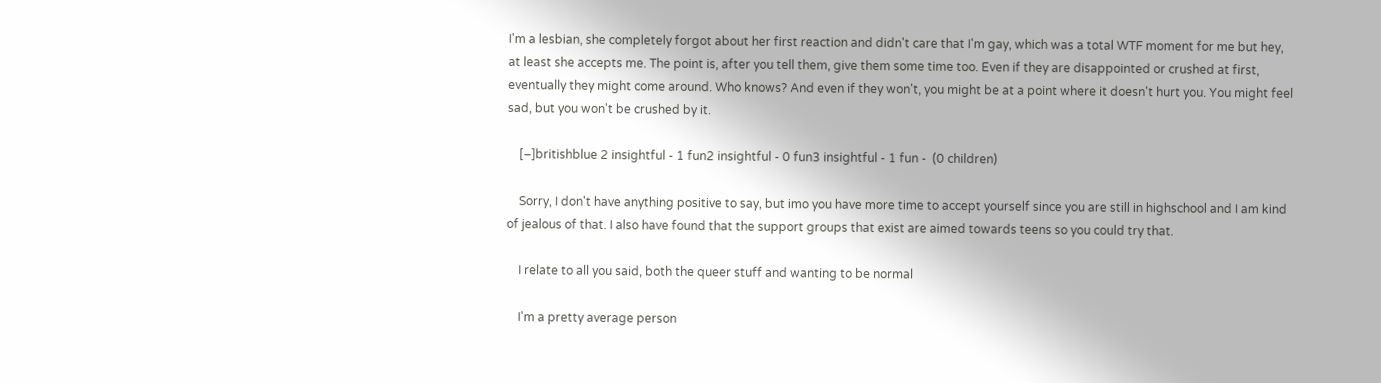I'm a lesbian, she completely forgot about her first reaction and didn't care that I'm gay, which was a total WTF moment for me but hey, at least she accepts me. The point is, after you tell them, give them some time too. Even if they are disappointed or crushed at first, eventually they might come around. Who knows? And even if they won't, you might be at a point where it doesn't hurt you. You might feel sad, but you won't be crushed by it.

    [–]britishblue 2 insightful - 1 fun2 insightful - 0 fun3 insightful - 1 fun -  (0 children)

    Sorry, I don't have anything positive to say, but imo you have more time to accept yourself since you are still in highschool and I am kind of jealous of that. I also have found that the support groups that exist are aimed towards teens so you could try that.

    I relate to all you said, both the queer stuff and wanting to be normal

    I'm a pretty average person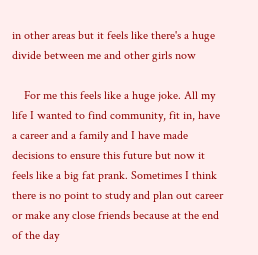in other areas but it feels like there's a huge divide between me and other girls now

    For me this feels like a huge joke. All my life I wanted to find community, fit in, have a career and a family and I have made decisions to ensure this future but now it feels like a big fat prank. Sometimes I think there is no point to study and plan out career or make any close friends because at the end of the day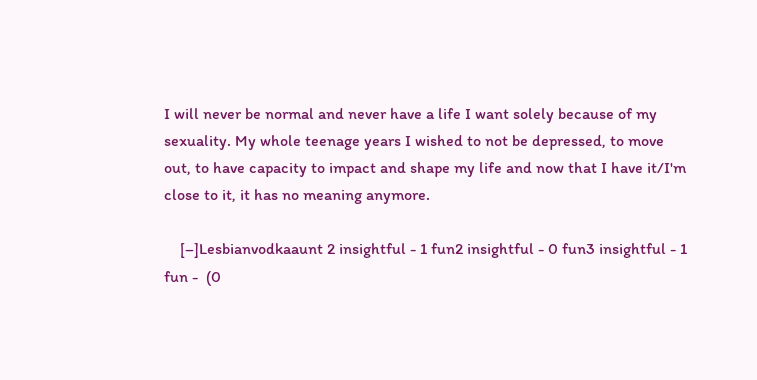I will never be normal and never have a life I want solely because of my sexuality. My whole teenage years I wished to not be depressed, to move out, to have capacity to impact and shape my life and now that I have it/I'm close to it, it has no meaning anymore.

    [–]Lesbianvodkaaunt 2 insightful - 1 fun2 insightful - 0 fun3 insightful - 1 fun -  (0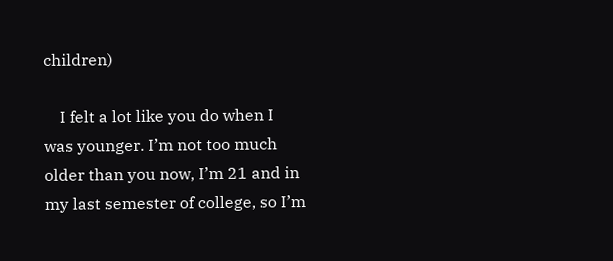children)

    I felt a lot like you do when I was younger. I’m not too much older than you now, I’m 21 and in my last semester of college, so I’m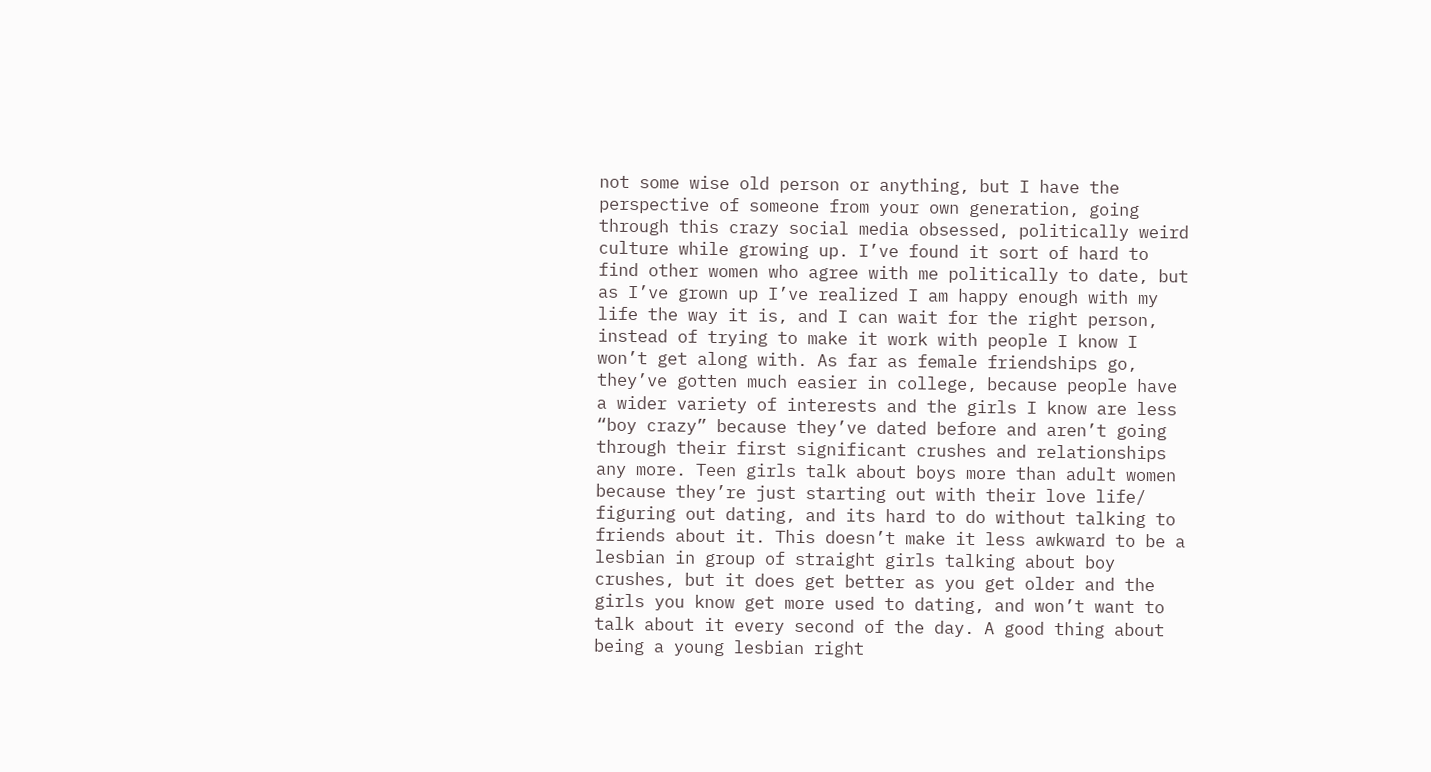not some wise old person or anything, but I have the perspective of someone from your own generation, going through this crazy social media obsessed, politically weird culture while growing up. I’ve found it sort of hard to find other women who agree with me politically to date, but as I’ve grown up I’ve realized I am happy enough with my life the way it is, and I can wait for the right person, instead of trying to make it work with people I know I won’t get along with. As far as female friendships go, they’ve gotten much easier in college, because people have a wider variety of interests and the girls I know are less “boy crazy” because they’ve dated before and aren’t going through their first significant crushes and relationships any more. Teen girls talk about boys more than adult women because they’re just starting out with their love life/ figuring out dating, and its hard to do without talking to friends about it. This doesn’t make it less awkward to be a lesbian in group of straight girls talking about boy crushes, but it does get better as you get older and the girls you know get more used to dating, and won’t want to talk about it every second of the day. A good thing about being a young lesbian right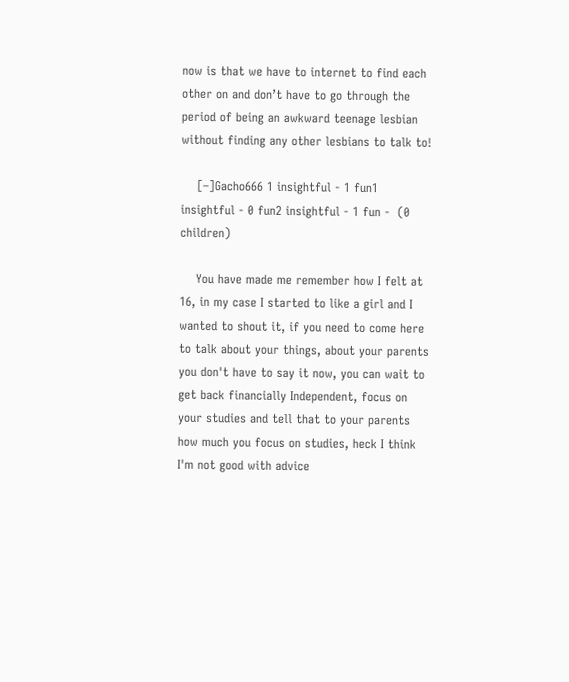now is that we have to internet to find each other on and don’t have to go through the period of being an awkward teenage lesbian without finding any other lesbians to talk to!

    [–]Gacho666 1 insightful - 1 fun1 insightful - 0 fun2 insightful - 1 fun -  (0 children)

    You have made me remember how I felt at 16, in my case I started to like a girl and I wanted to shout it, if you need to come here to talk about your things, about your parents you don't have to say it now, you can wait to get back financially Independent, focus on your studies and tell that to your parents how much you focus on studies, heck I think I'm not good with advice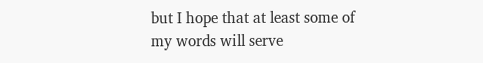but I hope that at least some of my words will serve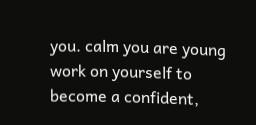you. calm you are young work on yourself to become a confident,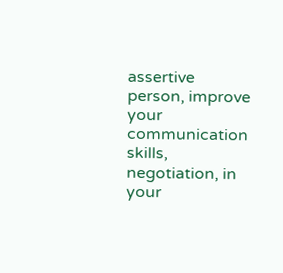assertive person, improve your communication skills, negotiation, in your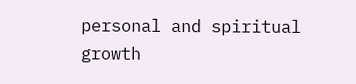personal and spiritual growth